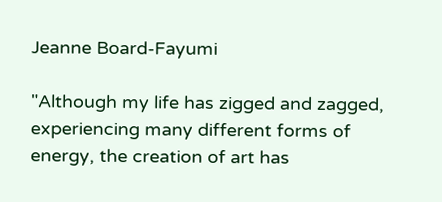Jeanne Board-Fayumi

"Although my life has zigged and zagged, experiencing many different forms of energy, the creation of art has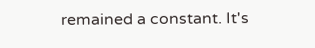remained a constant. It's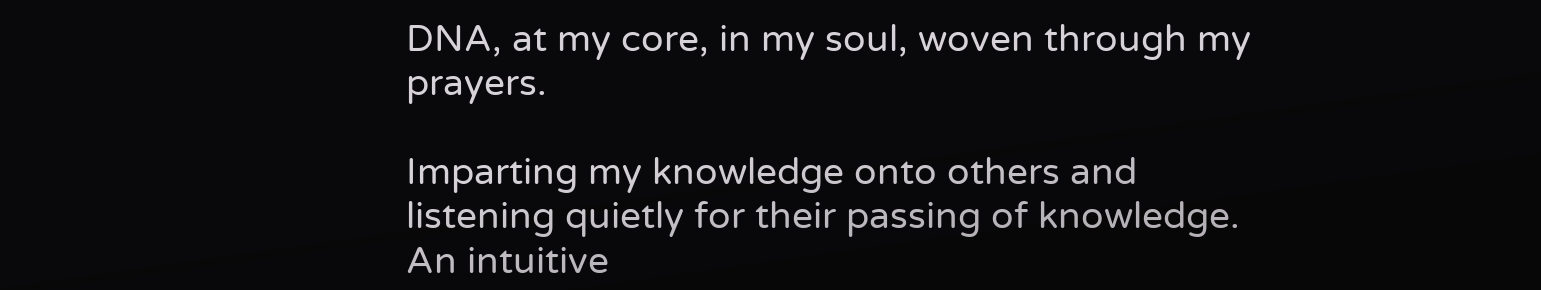DNA, at my core, in my soul, woven through my prayers.

Imparting my knowledge onto others and listening quietly for their passing of knowledge. An intuitive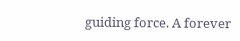guiding force. A forever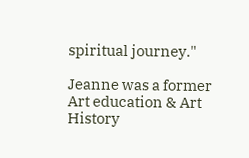spiritual journey."

Jeanne was a former Art education & Art History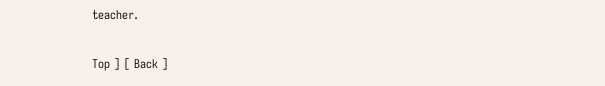teacher.

Top ] [ Back ]